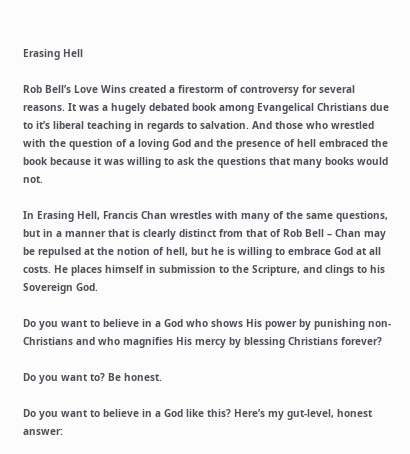Erasing Hell

Rob Bell’s Love Wins created a firestorm of controversy for several reasons. It was a hugely debated book among Evangelical Christians due to it’s liberal teaching in regards to salvation. And those who wrestled with the question of a loving God and the presence of hell embraced the book because it was willing to ask the questions that many books would not.

In Erasing Hell, Francis Chan wrestles with many of the same questions, but in a manner that is clearly distinct from that of Rob Bell – Chan may be repulsed at the notion of hell, but he is willing to embrace God at all costs. He places himself in submission to the Scripture, and clings to his Sovereign God.

Do you want to believe in a God who shows His power by punishing non-Christians and who magnifies His mercy by blessing Christians forever?

Do you want to? Be honest.

Do you want to believe in a God like this? Here’s my gut-level, honest answer: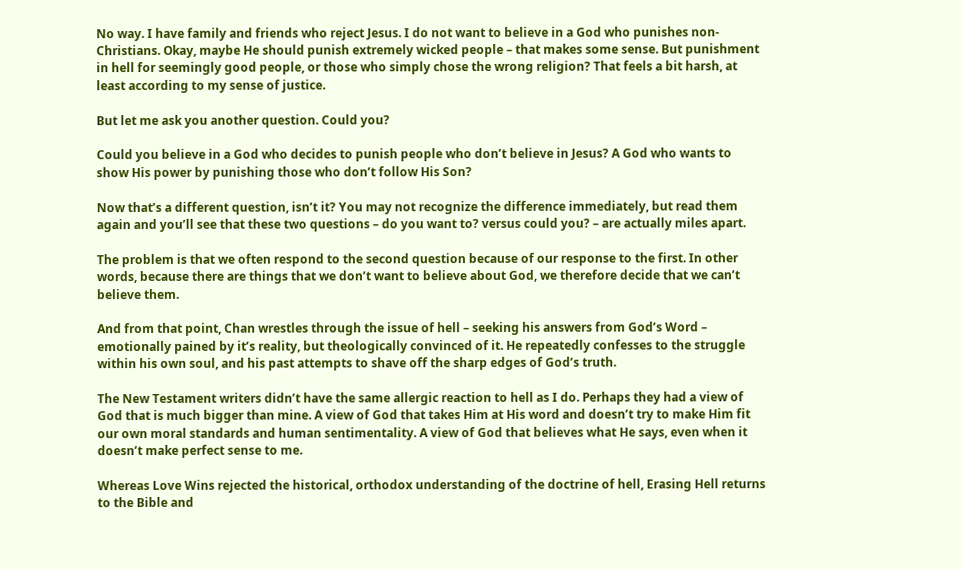No way. I have family and friends who reject Jesus. I do not want to believe in a God who punishes non-Christians. Okay, maybe He should punish extremely wicked people – that makes some sense. But punishment in hell for seemingly good people, or those who simply chose the wrong religion? That feels a bit harsh, at least according to my sense of justice.

But let me ask you another question. Could you?

Could you believe in a God who decides to punish people who don’t believe in Jesus? A God who wants to show His power by punishing those who don’t follow His Son?

Now that’s a different question, isn’t it? You may not recognize the difference immediately, but read them again and you’ll see that these two questions – do you want to? versus could you? – are actually miles apart.

The problem is that we often respond to the second question because of our response to the first. In other words, because there are things that we don’t want to believe about God, we therefore decide that we can’t believe them.

And from that point, Chan wrestles through the issue of hell – seeking his answers from God’s Word – emotionally pained by it’s reality, but theologically convinced of it. He repeatedly confesses to the struggle within his own soul, and his past attempts to shave off the sharp edges of God’s truth.

The New Testament writers didn’t have the same allergic reaction to hell as I do. Perhaps they had a view of God that is much bigger than mine. A view of God that takes Him at His word and doesn’t try to make Him fit our own moral standards and human sentimentality. A view of God that believes what He says, even when it doesn’t make perfect sense to me.

Whereas Love Wins rejected the historical, orthodox understanding of the doctrine of hell, Erasing Hell returns to the Bible and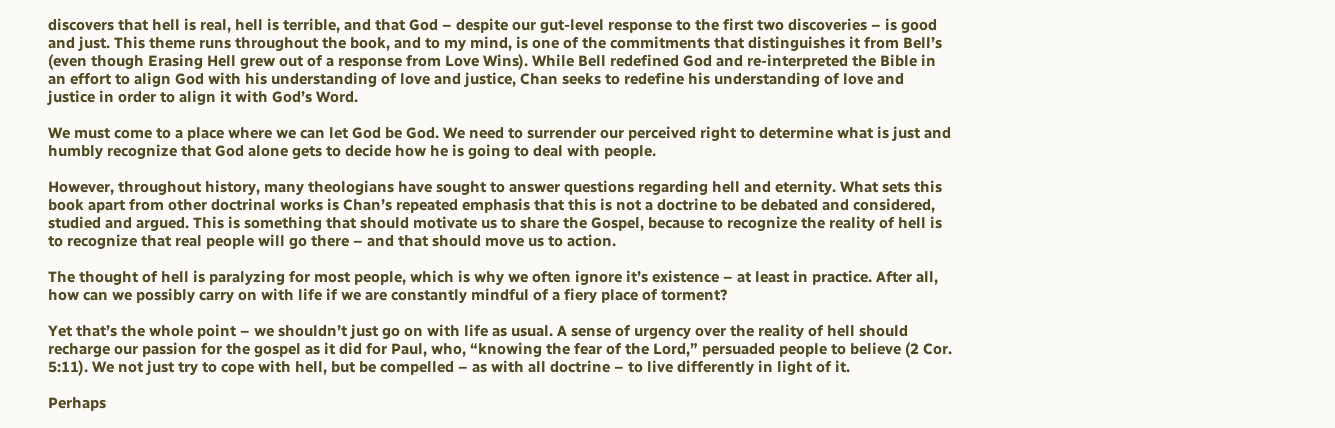discovers that hell is real, hell is terrible, and that God – despite our gut-level response to the first two discoveries – is good and just. This theme runs throughout the book, and to my mind, is one of the commitments that distinguishes it from Bell’s (even though Erasing Hell grew out of a response from Love Wins). While Bell redefined God and re-interpreted the Bible in an effort to align God with his understanding of love and justice, Chan seeks to redefine his understanding of love and justice in order to align it with God’s Word.

We must come to a place where we can let God be God. We need to surrender our perceived right to determine what is just and humbly recognize that God alone gets to decide how he is going to deal with people.

However, throughout history, many theologians have sought to answer questions regarding hell and eternity. What sets this book apart from other doctrinal works is Chan’s repeated emphasis that this is not a doctrine to be debated and considered, studied and argued. This is something that should motivate us to share the Gospel, because to recognize the reality of hell is to recognize that real people will go there – and that should move us to action.

The thought of hell is paralyzing for most people, which is why we often ignore it’s existence – at least in practice. After all, how can we possibly carry on with life if we are constantly mindful of a fiery place of torment?

Yet that’s the whole point – we shouldn’t just go on with life as usual. A sense of urgency over the reality of hell should recharge our passion for the gospel as it did for Paul, who, “knowing the fear of the Lord,” persuaded people to believe (2 Cor. 5:11). We not just try to cope with hell, but be compelled – as with all doctrine – to live differently in light of it.

Perhaps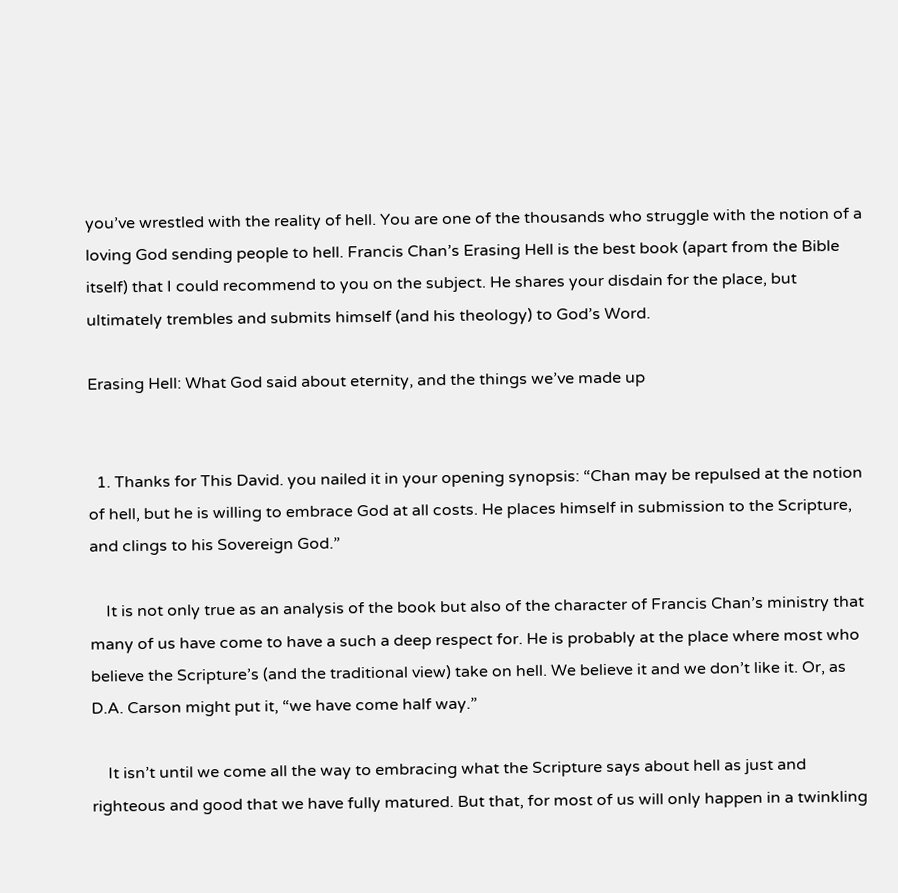you’ve wrestled with the reality of hell. You are one of the thousands who struggle with the notion of a loving God sending people to hell. Francis Chan’s Erasing Hell is the best book (apart from the Bible itself) that I could recommend to you on the subject. He shares your disdain for the place, but ultimately trembles and submits himself (and his theology) to God’s Word.

Erasing Hell: What God said about eternity, and the things we’ve made up


  1. Thanks for This David. you nailed it in your opening synopsis: “Chan may be repulsed at the notion of hell, but he is willing to embrace God at all costs. He places himself in submission to the Scripture, and clings to his Sovereign God.”

    It is not only true as an analysis of the book but also of the character of Francis Chan’s ministry that many of us have come to have a such a deep respect for. He is probably at the place where most who believe the Scripture’s (and the traditional view) take on hell. We believe it and we don’t like it. Or, as D.A. Carson might put it, “we have come half way.”

    It isn’t until we come all the way to embracing what the Scripture says about hell as just and righteous and good that we have fully matured. But that, for most of us will only happen in a twinkling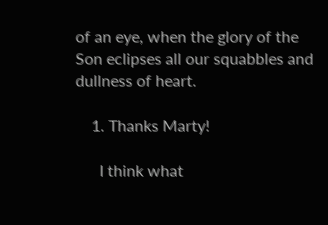of an eye, when the glory of the Son eclipses all our squabbles and dullness of heart.

    1. Thanks Marty!

      I think what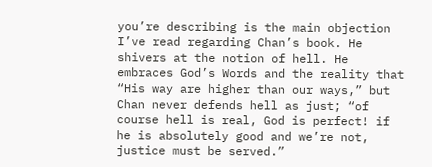you’re describing is the main objection I’ve read regarding Chan’s book. He shivers at the notion of hell. He embraces God’s Words and the reality that “His way are higher than our ways,” but Chan never defends hell as just; “of course hell is real, God is perfect! if he is absolutely good and we’re not, justice must be served.”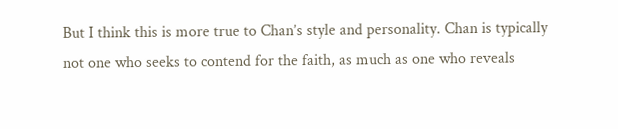But I think this is more true to Chan’s style and personality. Chan is typically not one who seeks to contend for the faith, as much as one who reveals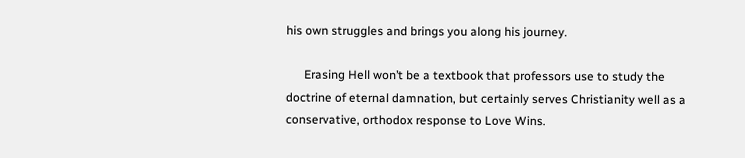his own struggles and brings you along his journey.

      Erasing Hell won’t be a textbook that professors use to study the doctrine of eternal damnation, but certainly serves Christianity well as a conservative, orthodox response to Love Wins.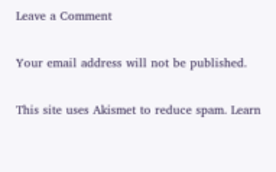Leave a Comment

Your email address will not be published.

This site uses Akismet to reduce spam. Learn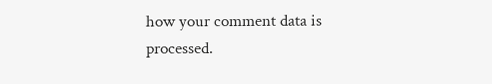how your comment data is processed.